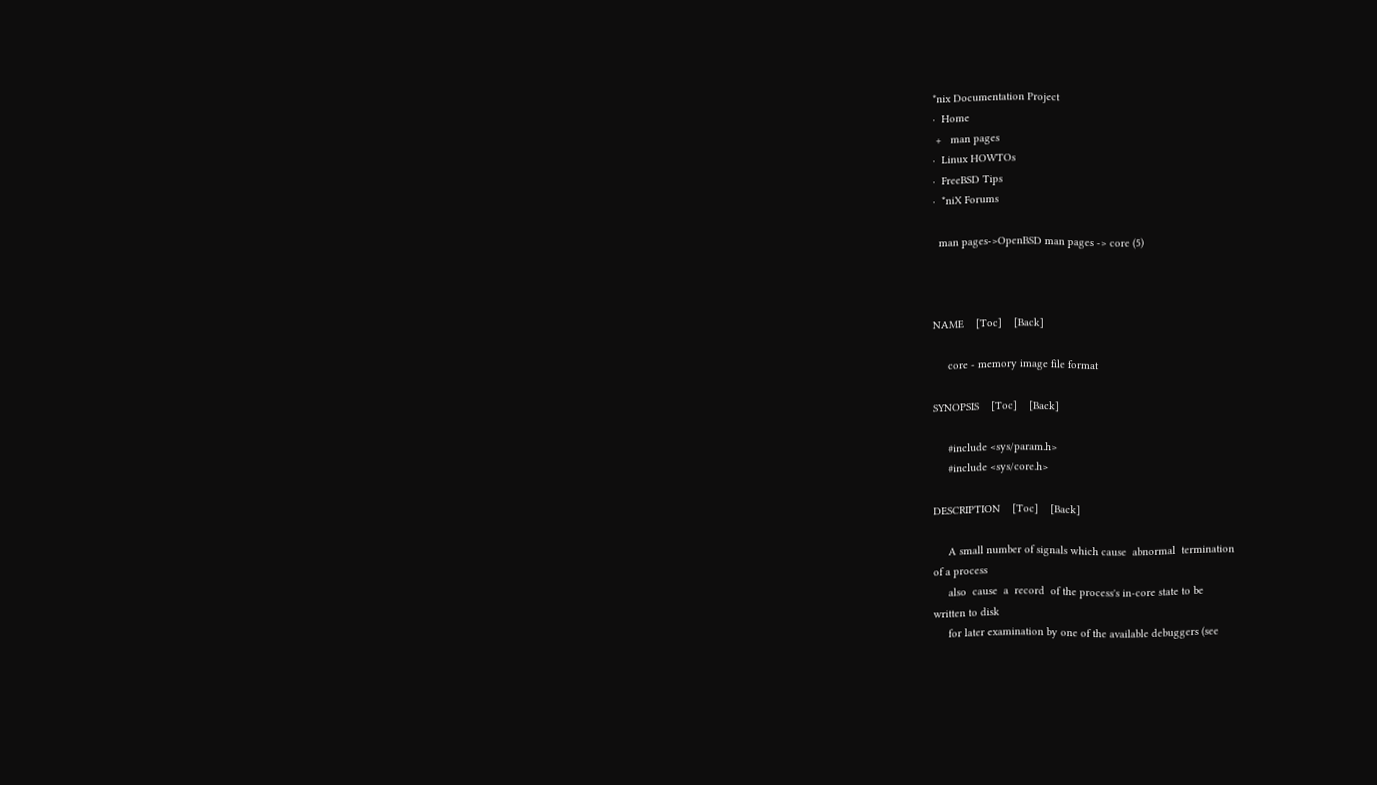*nix Documentation Project
·  Home
 +   man pages
·  Linux HOWTOs
·  FreeBSD Tips
·  *niX Forums

  man pages->OpenBSD man pages -> core (5)



NAME    [Toc]    [Back]

     core - memory image file format

SYNOPSIS    [Toc]    [Back]

     #include <sys/param.h>
     #include <sys/core.h>

DESCRIPTION    [Toc]    [Back]

     A small number of signals which cause  abnormal  termination
of a process
     also  cause  a  record  of the process's in-core state to be
written to disk
     for later examination by one of the available debuggers (see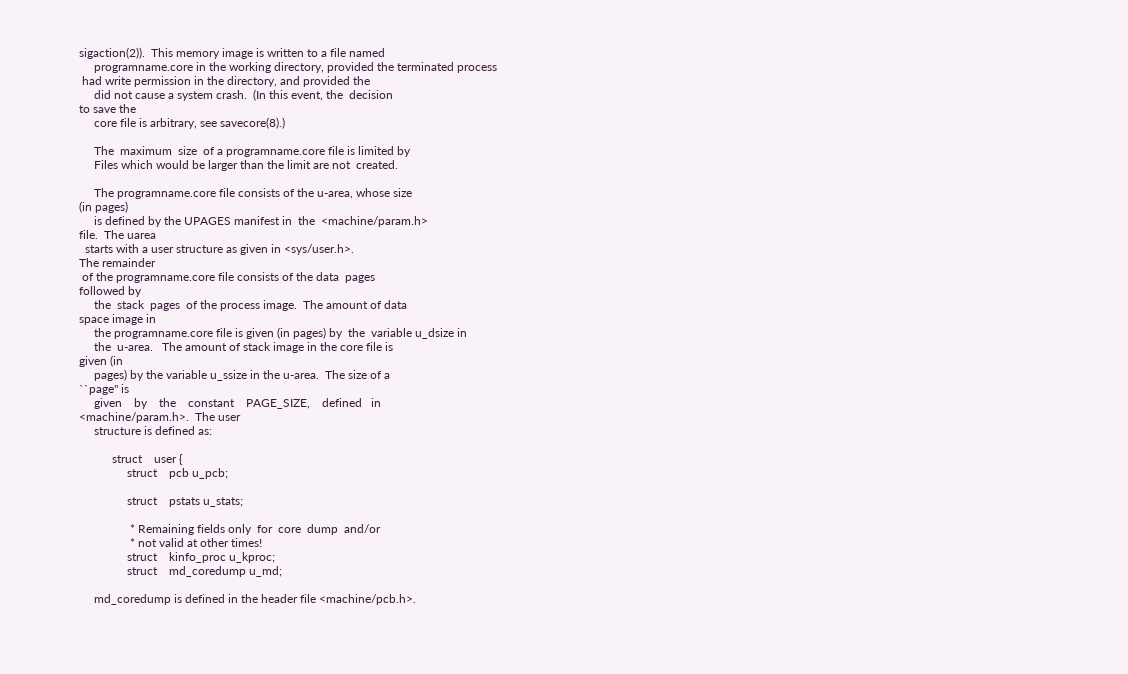sigaction(2)).  This memory image is written to a file named
     programname.core in the working directory, provided the terminated process
 had write permission in the directory, and provided the
     did not cause a system crash.  (In this event, the  decision
to save the
     core file is arbitrary, see savecore(8).)

     The  maximum  size  of a programname.core file is limited by
     Files which would be larger than the limit are not  created.

     The programname.core file consists of the u-area, whose size
(in pages)
     is defined by the UPAGES manifest in  the  <machine/param.h>
file.  The uarea
  starts with a user structure as given in <sys/user.h>.
The remainder
 of the programname.core file consists of the data  pages
followed by
     the  stack  pages  of the process image.  The amount of data
space image in
     the programname.core file is given (in pages) by  the  variable u_dsize in
     the  u-area.   The amount of stack image in the core file is
given (in
     pages) by the variable u_ssize in the u-area.  The size of a
``page'' is
     given    by    the    constant    PAGE_SIZE,    defined   in
<machine/param.h>.  The user
     structure is defined as:

           struct    user {
                struct    pcb u_pcb;

                struct    pstats u_stats;

                 * Remaining fields only  for  core  dump  and/or
                 * not valid at other times!
                struct    kinfo_proc u_kproc;
                struct    md_coredump u_md;

     md_coredump is defined in the header file <machine/pcb.h>.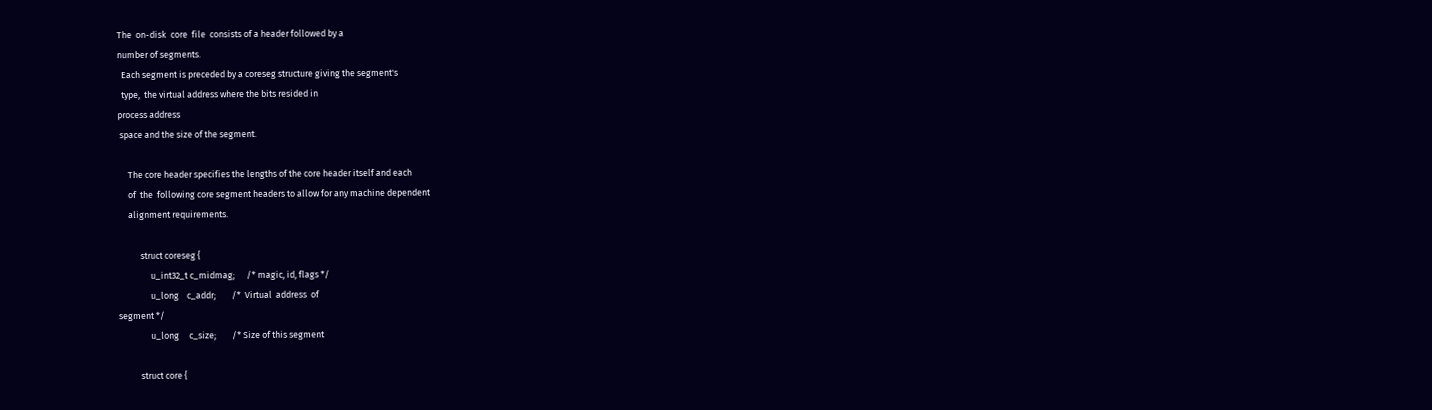The  on-disk  core  file  consists of a header followed by a
number of segments.
  Each segment is preceded by a coreseg structure giving the segment's
  type,  the virtual address where the bits resided in
process address
 space and the size of the segment.

     The core header specifies the lengths of the core header itself and each
     of  the  following core segment headers to allow for any machine dependent
     alignment requirements.

           struct coreseg {
                u_int32_t c_midmag;      /* magic, id, flags */
                u_long    c_addr;        /*  Virtual  address  of
segment */
                u_long     c_size;        /* Size of this segment

           struct core {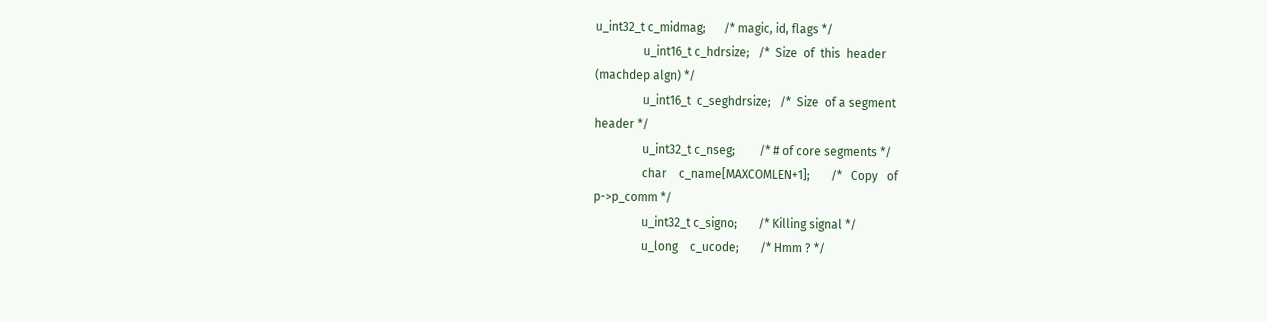u_int32_t c_midmag;      /* magic, id, flags */
                u_int16_t c_hdrsize;   /*  Size  of  this  header
(machdep algn) */
                u_int16_t  c_seghdrsize;   /*  Size  of a segment
header */
                u_int32_t c_nseg;        /* # of core segments */
                char    c_name[MAXCOMLEN+1];       /*   Copy   of
p->p_comm */
                u_int32_t c_signo;       /* Killing signal */
                u_long    c_ucode;       /* Hmm ? */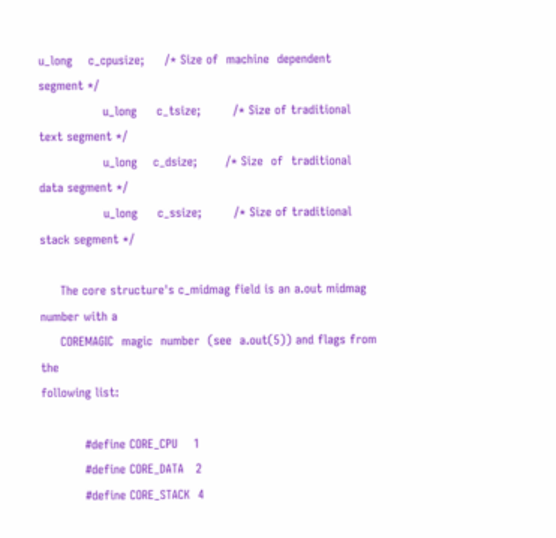u_long    c_cpusize;     /* Size of  machine  dependent segment */
                u_long     c_tsize;        /* Size of traditional
text segment */
                u_long    c_dsize;       /* Size  of  traditional
data segment */
                u_long     c_ssize;        /* Size of traditional
stack segment */

     The core structure's c_midmag field is an a.out midmag  number with a
     COREMAGIC  magic  number  (see  a.out(5)) and flags from the
following list:

           #define CORE_CPU    1
           #define CORE_DATA   2
           #define CORE_STACK  4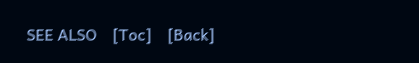SEE ALSO    [Toc]    [Back]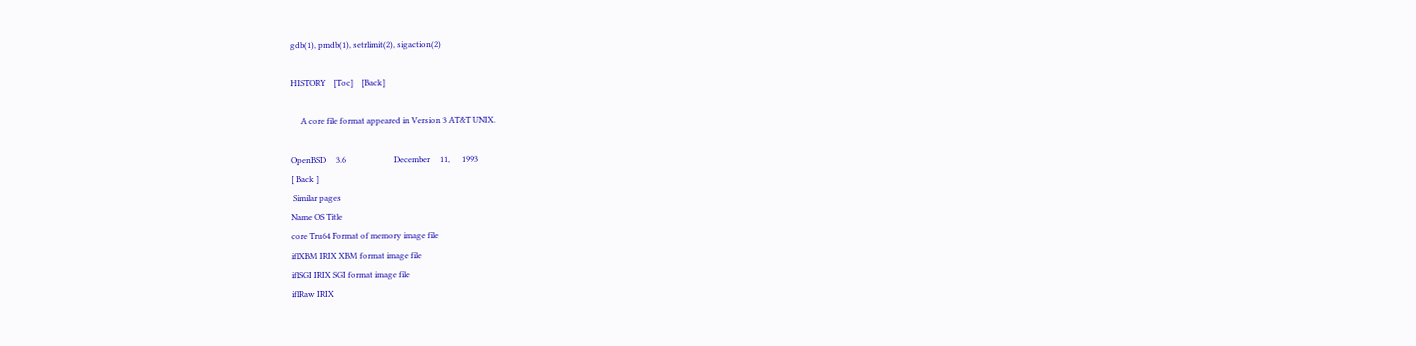gdb(1), pmdb(1), setrlimit(2), sigaction(2)

HISTORY    [Toc]    [Back]

     A core file format appeared in Version 3 AT&T UNIX.

OpenBSD     3.6                        December     11,      1993
[ Back ]
 Similar pages
Name OS Title
core Tru64 Format of memory image file
iflXBM IRIX XBM format image file
iflSGI IRIX SGI format image file
iflRaw IRIX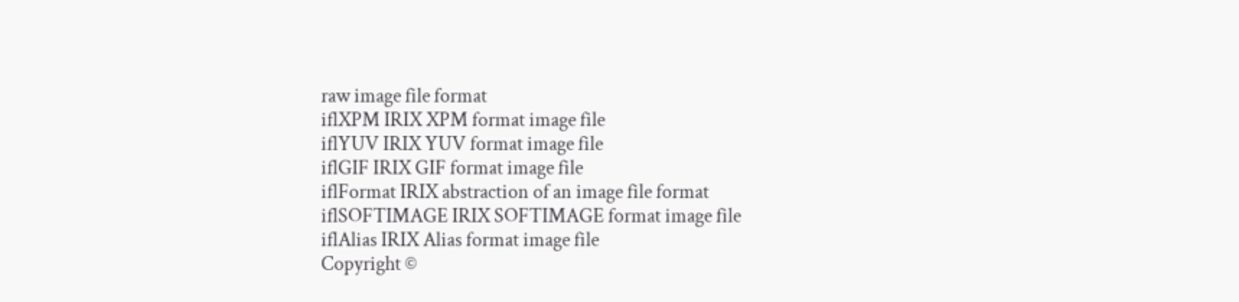raw image file format
iflXPM IRIX XPM format image file
iflYUV IRIX YUV format image file
iflGIF IRIX GIF format image file
iflFormat IRIX abstraction of an image file format
iflSOFTIMAGE IRIX SOFTIMAGE format image file
iflAlias IRIX Alias format image file
Copyright ©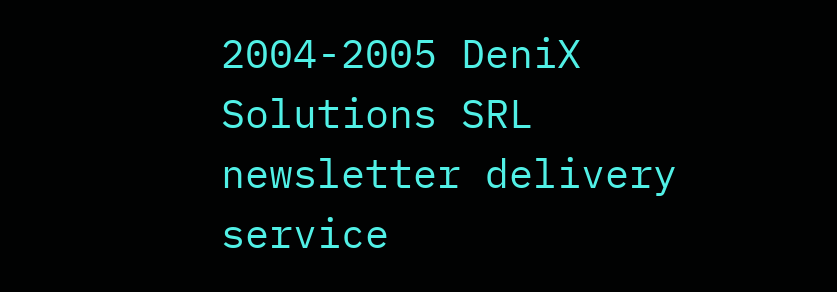2004-2005 DeniX Solutions SRL
newsletter delivery service